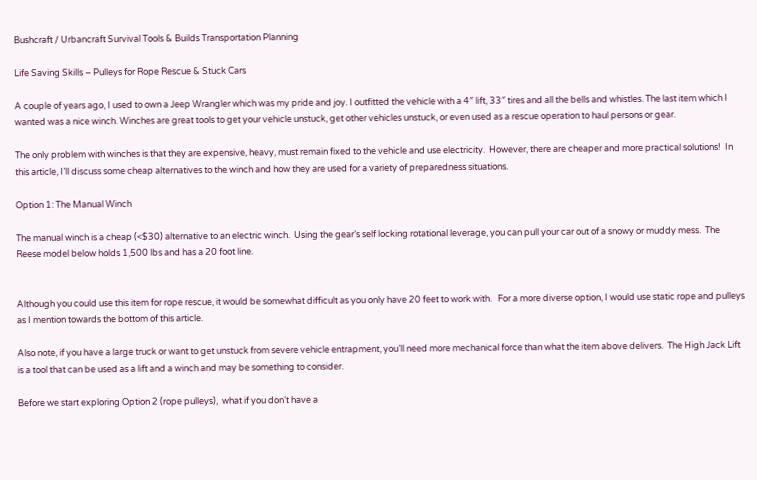Bushcraft / Urbancraft Survival Tools & Builds Transportation Planning

Life Saving Skills – Pulleys for Rope Rescue & Stuck Cars

A couple of years ago, I used to own a Jeep Wrangler which was my pride and joy. I outfitted the vehicle with a 4″ lift, 33″ tires and all the bells and whistles. The last item which I wanted was a nice winch. Winches are great tools to get your vehicle unstuck, get other vehicles unstuck, or even used as a rescue operation to haul persons or gear.

The only problem with winches is that they are expensive, heavy, must remain fixed to the vehicle and use electricity.  However, there are cheaper and more practical solutions!  In this article, I’ll discuss some cheap alternatives to the winch and how they are used for a variety of preparedness situations.

Option 1: The Manual Winch

The manual winch is a cheap (<$30) alternative to an electric winch.  Using the gear’s self locking rotational leverage, you can pull your car out of a snowy or muddy mess.  The Reese model below holds 1,500 lbs and has a 20 foot line.


Although you could use this item for rope rescue, it would be somewhat difficult as you only have 20 feet to work with.   For a more diverse option, I would use static rope and pulleys as I mention towards the bottom of this article.

Also note, if you have a large truck or want to get unstuck from severe vehicle entrapment, you’ll need more mechanical force than what the item above delivers.  The High Jack Lift is a tool that can be used as a lift and a winch and may be something to consider.

Before we start exploring Option 2 (rope pulleys),  what if you don’t have a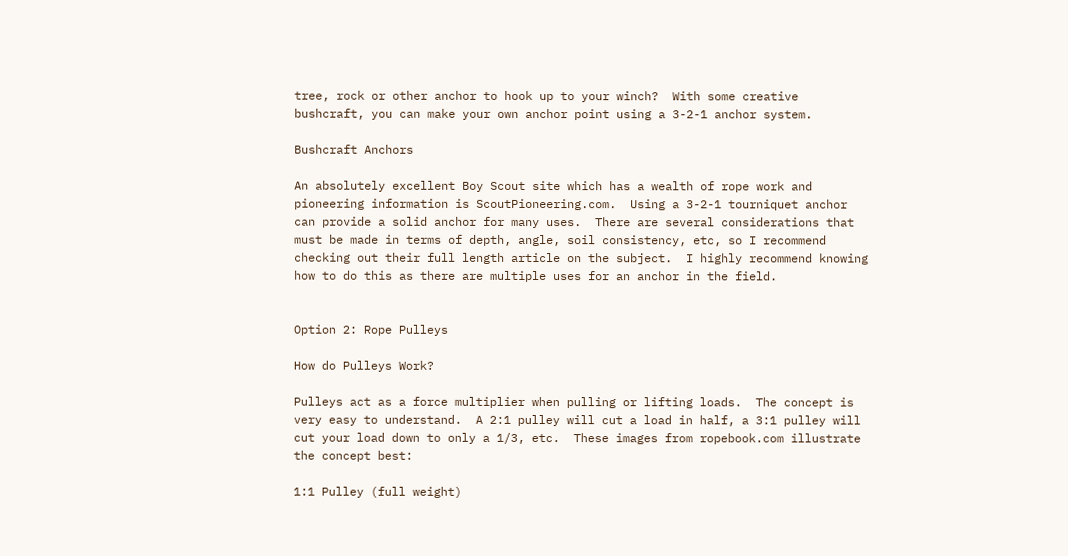tree, rock or other anchor to hook up to your winch?  With some creative bushcraft, you can make your own anchor point using a 3-2-1 anchor system.

Bushcraft Anchors

An absolutely excellent Boy Scout site which has a wealth of rope work and pioneering information is ScoutPioneering.com.  Using a 3-2-1 tourniquet anchor can provide a solid anchor for many uses.  There are several considerations that must be made in terms of depth, angle, soil consistency, etc, so I recommend checking out their full length article on the subject.  I highly recommend knowing how to do this as there are multiple uses for an anchor in the field.


Option 2: Rope Pulleys

How do Pulleys Work?

Pulleys act as a force multiplier when pulling or lifting loads.  The concept is very easy to understand.  A 2:1 pulley will cut a load in half, a 3:1 pulley will cut your load down to only a 1/3, etc.  These images from ropebook.com illustrate the concept best:

1:1 Pulley (full weight)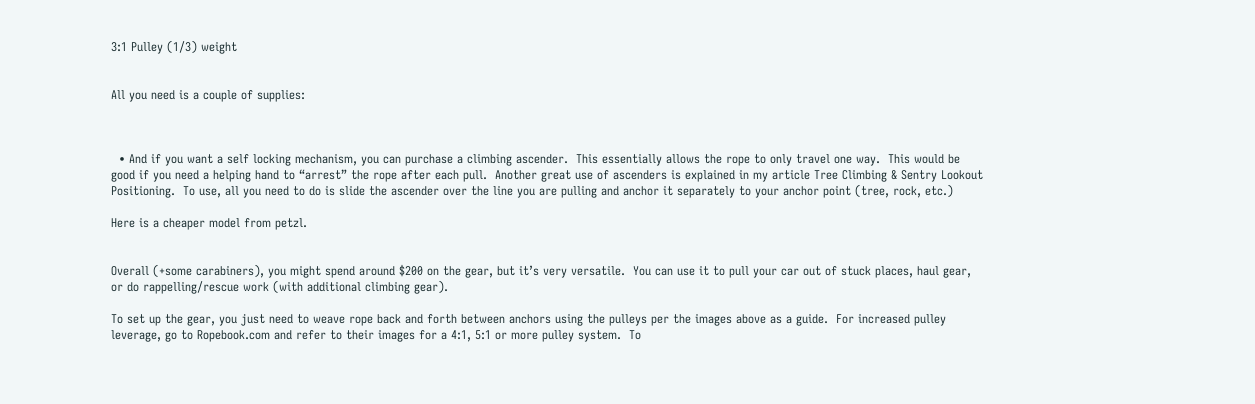3:1 Pulley (1/3) weight


All you need is a couple of supplies:



  • And if you want a self locking mechanism, you can purchase a climbing ascender.  This essentially allows the rope to only travel one way.  This would be good if you need a helping hand to “arrest” the rope after each pull.  Another great use of ascenders is explained in my article Tree Climbing & Sentry Lookout Positioning.  To use, all you need to do is slide the ascender over the line you are pulling and anchor it separately to your anchor point (tree, rock, etc.)

Here is a cheaper model from petzl.


Overall (+some carabiners), you might spend around $200 on the gear, but it’s very versatile.  You can use it to pull your car out of stuck places, haul gear, or do rappelling/rescue work (with additional climbing gear).

To set up the gear, you just need to weave rope back and forth between anchors using the pulleys per the images above as a guide.  For increased pulley leverage, go to Ropebook.com and refer to their images for a 4:1, 5:1 or more pulley system.  To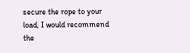secure the rope to your load, I would recommend the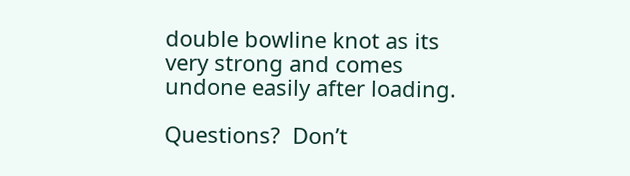double bowline knot as its very strong and comes undone easily after loading.

Questions?  Don’t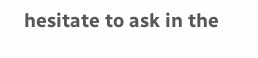hesitate to ask in the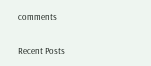comments

Recent Posts